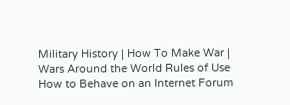Military History | How To Make War | Wars Around the World Rules of Use How to Behave on an Internet Forum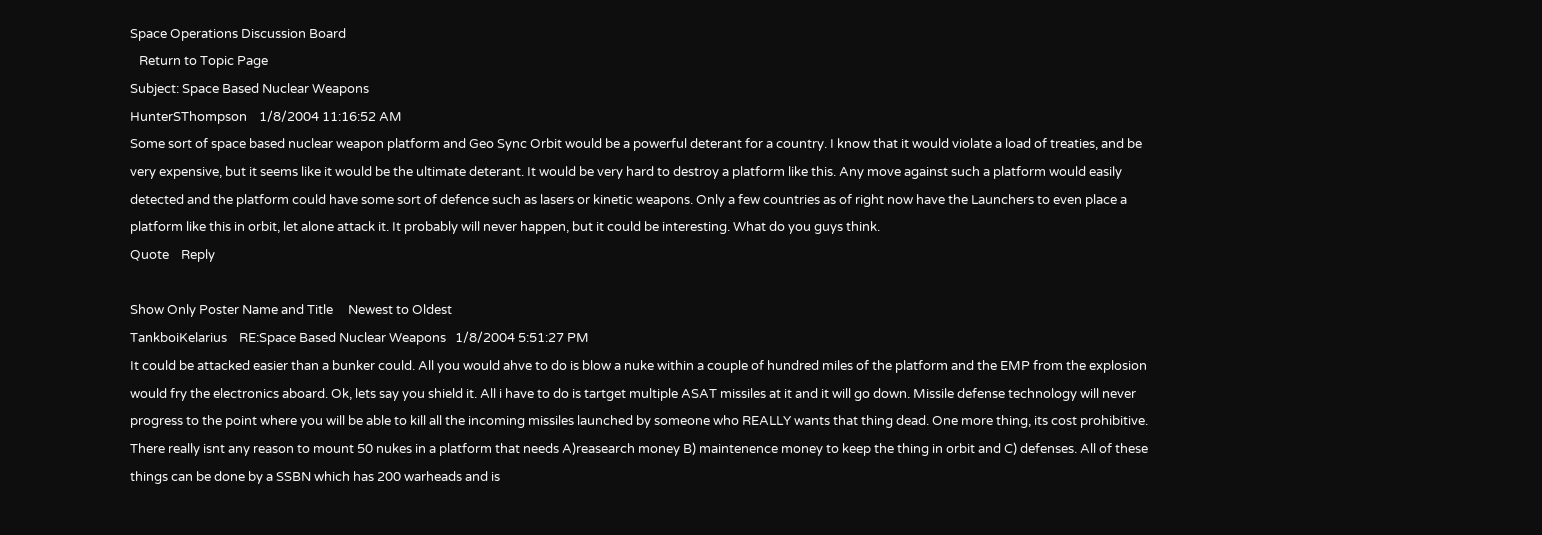Space Operations Discussion Board
   Return to Topic Page
Subject: Space Based Nuclear Weapons
HunterSThompson    1/8/2004 11:16:52 AM
Some sort of space based nuclear weapon platform and Geo Sync Orbit would be a powerful deterant for a country. I know that it would violate a load of treaties, and be very expensive, but it seems like it would be the ultimate deterant. It would be very hard to destroy a platform like this. Any move against such a platform would easily detected and the platform could have some sort of defence such as lasers or kinetic weapons. Only a few countries as of right now have the Launchers to even place a platform like this in orbit, let alone attack it. It probably will never happen, but it could be interesting. What do you guys think.
Quote    Reply

Show Only Poster Name and Title     Newest to Oldest
TankboiKelarius    RE:Space Based Nuclear Weapons   1/8/2004 5:51:27 PM
It could be attacked easier than a bunker could. All you would ahve to do is blow a nuke within a couple of hundred miles of the platform and the EMP from the explosion would fry the electronics aboard. Ok, lets say you shield it. All i have to do is tartget multiple ASAT missiles at it and it will go down. Missile defense technology will never progress to the point where you will be able to kill all the incoming missiles launched by someone who REALLY wants that thing dead. One more thing, its cost prohibitive. There really isnt any reason to mount 50 nukes in a platform that needs A)reasearch money B) maintenence money to keep the thing in orbit and C) defenses. All of these things can be done by a SSBN which has 200 warheads and is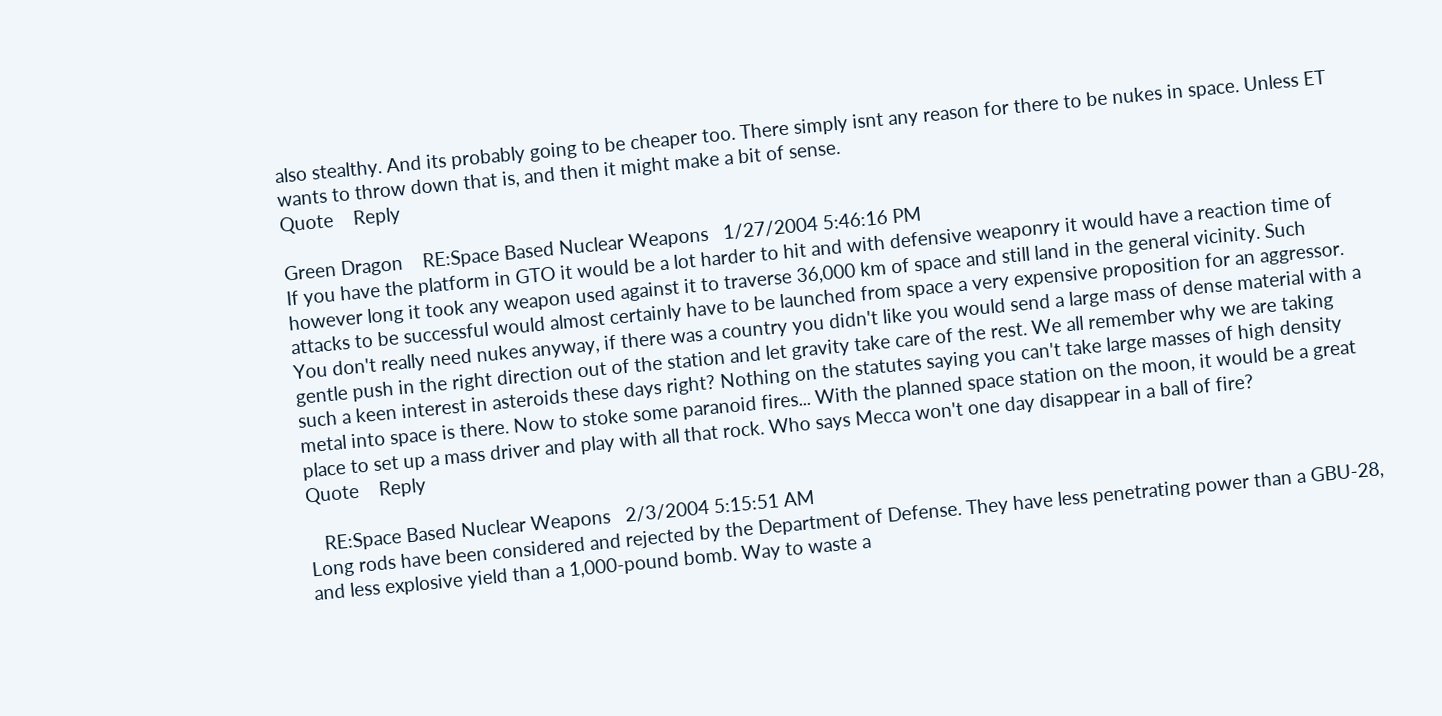also stealthy. And its probably going to be cheaper too. There simply isnt any reason for there to be nukes in space. Unless ET wants to throw down that is, and then it might make a bit of sense.
Quote    Reply

Green Dragon    RE:Space Based Nuclear Weapons   1/27/2004 5:46:16 PM
If you have the platform in GTO it would be a lot harder to hit and with defensive weaponry it would have a reaction time of however long it took any weapon used against it to traverse 36,000 km of space and still land in the general vicinity. Such attacks to be successful would almost certainly have to be launched from space a very expensive proposition for an aggressor. You don't really need nukes anyway, if there was a country you didn't like you would send a large mass of dense material with a gentle push in the right direction out of the station and let gravity take care of the rest. We all remember why we are taking such a keen interest in asteroids these days right? Nothing on the statutes saying you can't take large masses of high density metal into space is there. Now to stoke some paranoid fires... With the planned space station on the moon, it would be a great place to set up a mass driver and play with all that rock. Who says Mecca won't one day disappear in a ball of fire?
Quote    Reply

   RE:Space Based Nuclear Weapons   2/3/2004 5:15:51 AM
Long rods have been considered and rejected by the Department of Defense. They have less penetrating power than a GBU-28, and less explosive yield than a 1,000-pound bomb. Way to waste a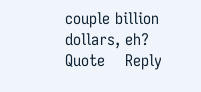couple billion dollars, eh?
Quote    Reply